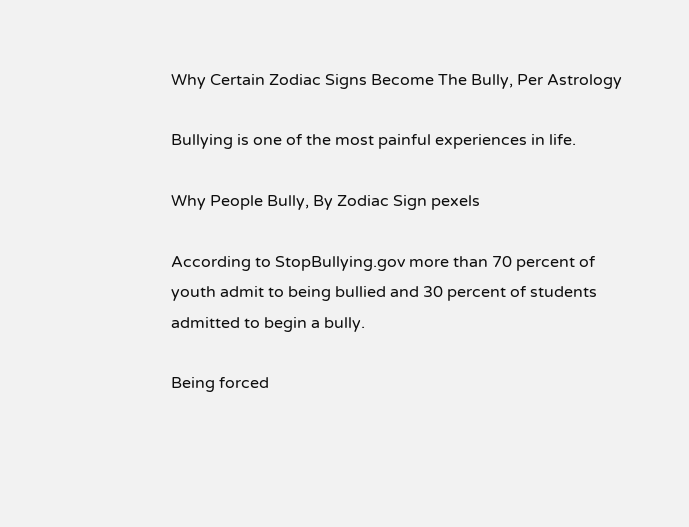Why Certain Zodiac Signs Become The Bully, Per Astrology

Bullying is one of the most painful experiences in life.

Why People Bully, By Zodiac Sign pexels

According to StopBullying.gov more than 70 percent of youth admit to being bullied and 30 percent of students admitted to begin a bully.

Being forced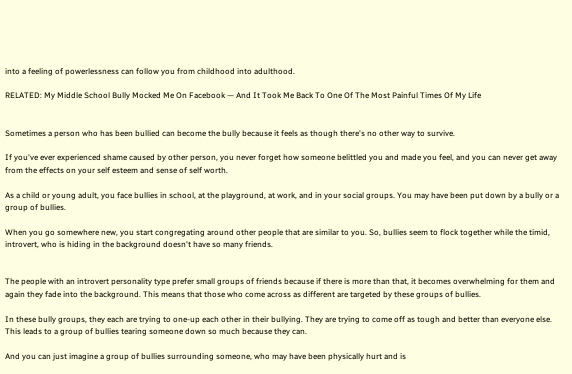into a feeling of powerlessness can follow you from childhood into adulthood.

RELATED: My Middle School Bully Mocked Me On Facebook — And It Took Me Back To One Of The Most Painful Times Of My Life


Sometimes a person who has been bullied can become the bully because it feels as though there's no other way to survive.

If you've ever experienced shame caused by other person, you never forget how someone belittled you and made you feel, and you can never get away from the effects on your self esteem and sense of self worth.

As a child or young adult, you face bullies in school, at the playground, at work, and in your social groups. You may have been put down by a bully or a group of bullies.

When you go somewhere new, you start congregating around other people that are similar to you. So, bullies seem to flock together while the timid, introvert, who is hiding in the background doesn't have so many friends.


The people with an introvert personality type prefer small groups of friends because if there is more than that, it becomes overwhelming for them and again they fade into the background. This means that those who come across as different are targeted by these groups of bullies.

In these bully groups, they each are trying to one-up each other in their bullying. They are trying to come off as tough and better than everyone else. This leads to a group of bullies tearing someone down so much because they can.

And you can just imagine a group of bullies surrounding someone, who may have been physically hurt and is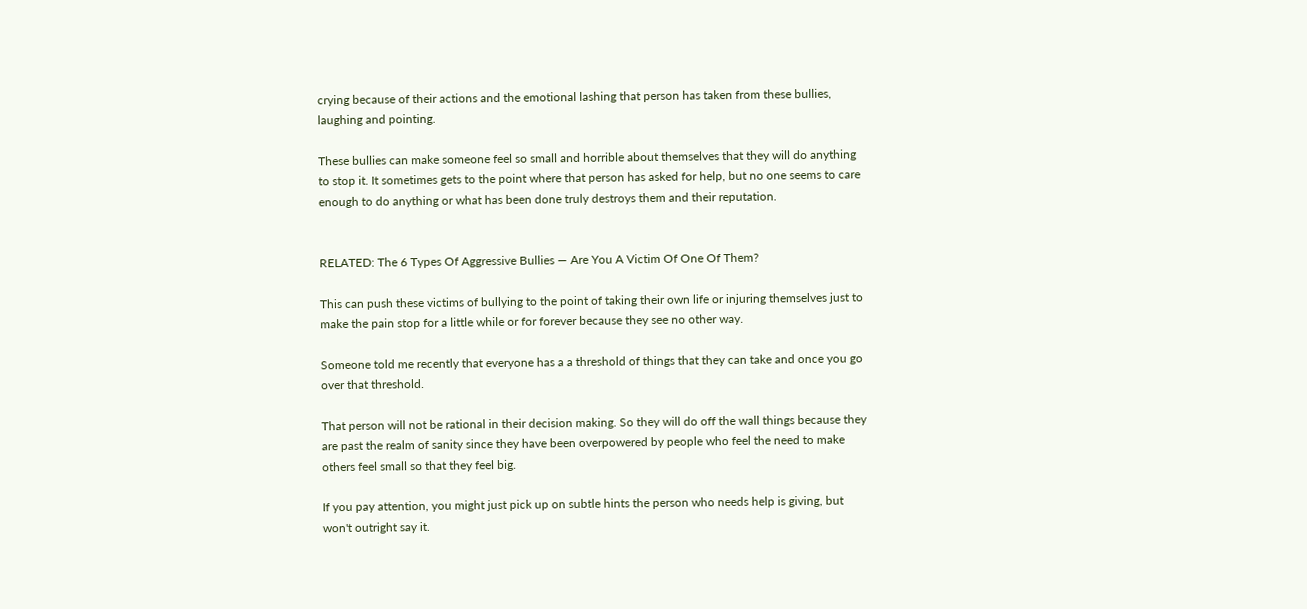crying because of their actions and the emotional lashing that person has taken from these bullies, laughing and pointing.

These bullies can make someone feel so small and horrible about themselves that they will do anything to stop it. It sometimes gets to the point where that person has asked for help, but no one seems to care enough to do anything or what has been done truly destroys them and their reputation.


RELATED: The 6 Types Of Aggressive Bullies — Are You A Victim Of One Of Them?

This can push these victims of bullying to the point of taking their own life or injuring themselves just to make the pain stop for a little while or for forever because they see no other way.

Someone told me recently that everyone has a a threshold of things that they can take and once you go over that threshold.

That person will not be rational in their decision making. So they will do off the wall things because they are past the realm of sanity since they have been overpowered by people who feel the need to make others feel small so that they feel big.

If you pay attention, you might just pick up on subtle hints the person who needs help is giving, but won't outright say it.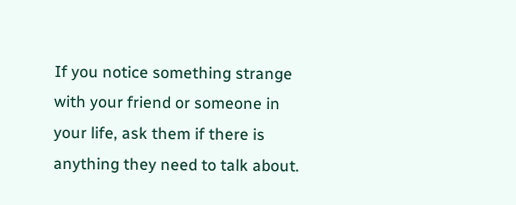If you notice something strange with your friend or someone in your life, ask them if there is anything they need to talk about.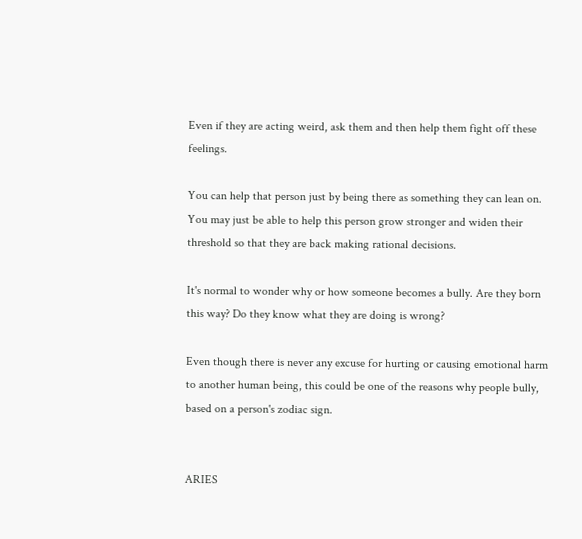Even if they are acting weird, ask them and then help them fight off these feelings.

You can help that person just by being there as something they can lean on. You may just be able to help this person grow stronger and widen their threshold so that they are back making rational decisions.

It's normal to wonder why or how someone becomes a bully. Are they born this way? Do they know what they are doing is wrong?

Even though there is never any excuse for hurting or causing emotional harm to another human being, this could be one of the reasons why people bully, based on a person's zodiac sign.


ARIES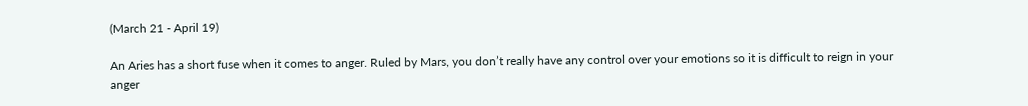(March 21 - April 19)

An Aries has a short fuse when it comes to anger. Ruled by Mars, you don’t really have any control over your emotions so it is difficult to reign in your anger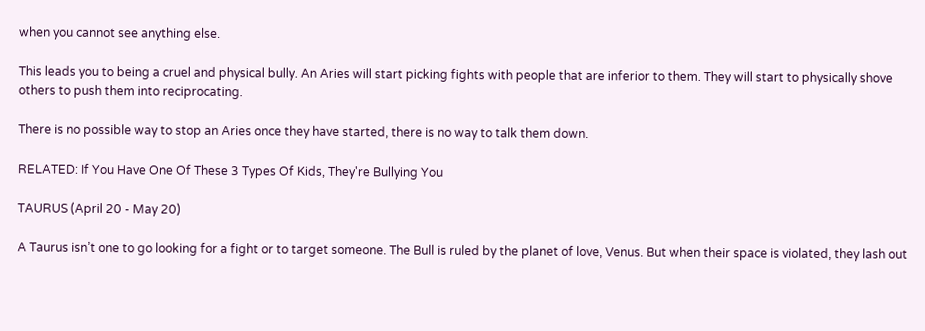when you cannot see anything else.

This leads you to being a cruel and physical bully. An Aries will start picking fights with people that are inferior to them. They will start to physically shove others to push them into reciprocating.

There is no possible way to stop an Aries once they have started, there is no way to talk them down.

RELATED: If You Have One Of These 3 Types Of Kids, They're Bullying You

TAURUS (April 20 - May 20)

A Taurus isn’t one to go looking for a fight or to target someone. The Bull is ruled by the planet of love, Venus. But when their space is violated, they lash out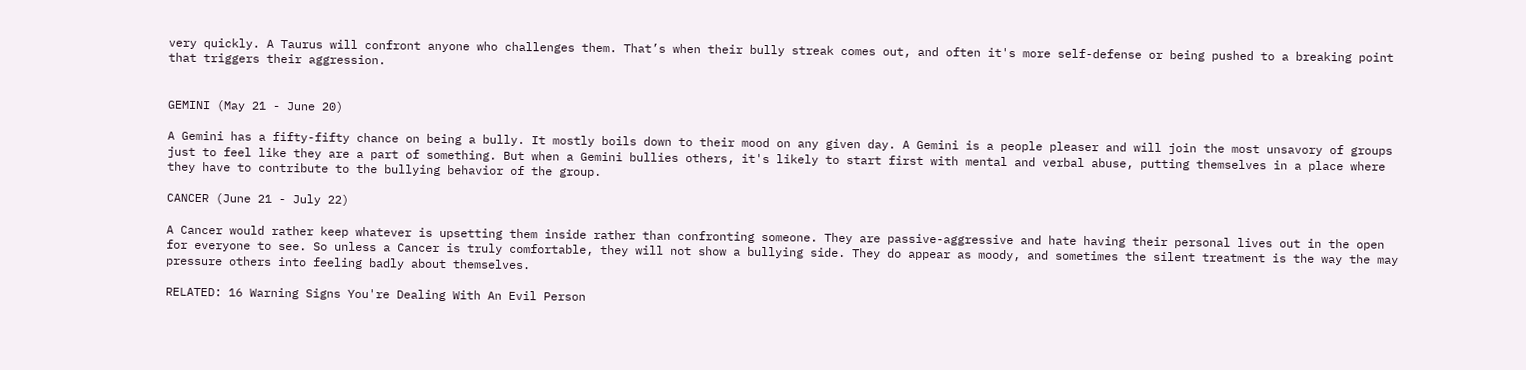very quickly. A Taurus will confront anyone who challenges them. That’s when their bully streak comes out, and often it's more self-defense or being pushed to a breaking point that triggers their aggression.


GEMINI (May 21 - June 20)

A Gemini has a fifty-fifty chance on being a bully. It mostly boils down to their mood on any given day. A Gemini is a people pleaser and will join the most unsavory of groups just to feel like they are a part of something. But when a Gemini bullies others, it's likely to start first with mental and verbal abuse, putting themselves in a place where they have to contribute to the bullying behavior of the group.

CANCER (June 21 - July 22)

A Cancer would rather keep whatever is upsetting them inside rather than confronting someone. They are passive-aggressive and hate having their personal lives out in the open for everyone to see. So unless a Cancer is truly comfortable, they will not show a bullying side. They do appear as moody, and sometimes the silent treatment is the way the may pressure others into feeling badly about themselves.

RELATED: 16 Warning Signs You're Dealing With An Evil Person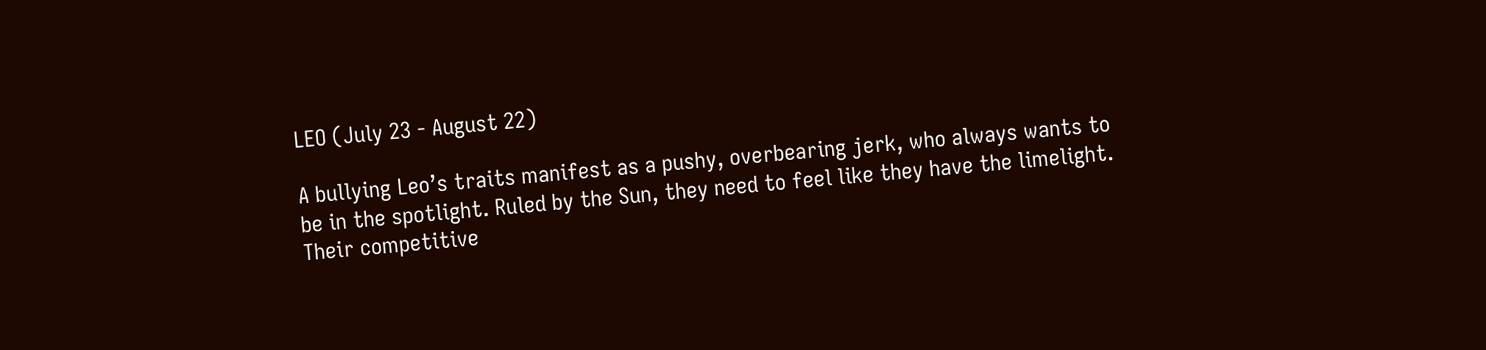LEO (July 23 - August 22)

A bullying Leo’s traits manifest as a pushy, overbearing jerk, who always wants to be in the spotlight. Ruled by the Sun, they need to feel like they have the limelight. Their competitive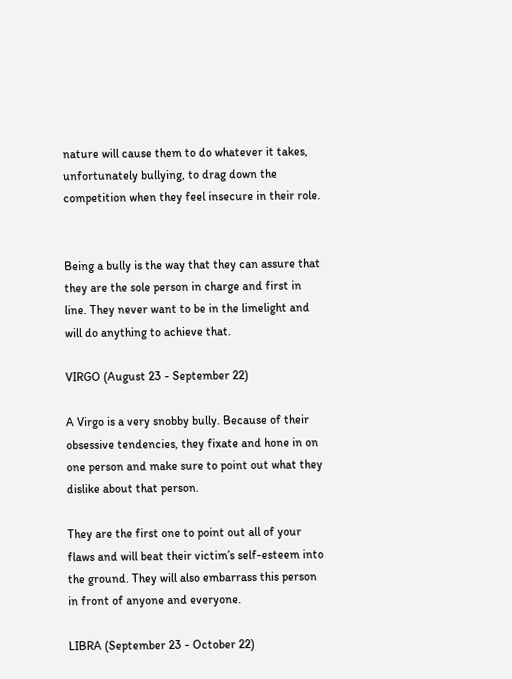nature will cause them to do whatever it takes, unfortunately bullying, to drag down the competition when they feel insecure in their role.


Being a bully is the way that they can assure that they are the sole person in charge and first in line. They never want to be in the limelight and will do anything to achieve that.

VIRGO (August 23 - September 22)

A Virgo is a very snobby bully. Because of their obsessive tendencies, they fixate and hone in on one person and make sure to point out what they dislike about that person.

They are the first one to point out all of your flaws and will beat their victim’s self-esteem into the ground. They will also embarrass this person in front of anyone and everyone.

LIBRA (September 23 - October 22)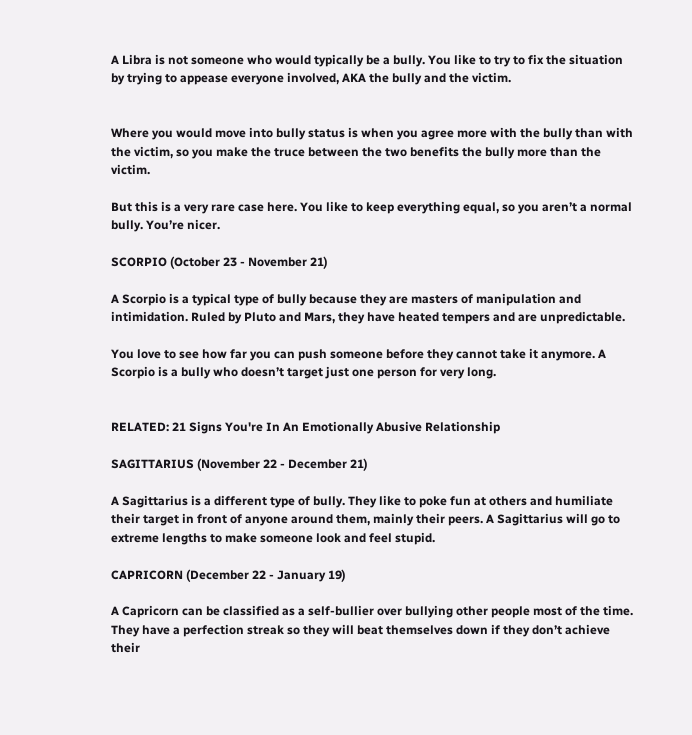A Libra is not someone who would typically be a bully. You like to try to fix the situation by trying to appease everyone involved, AKA the bully and the victim.


Where you would move into bully status is when you agree more with the bully than with the victim, so you make the truce between the two benefits the bully more than the victim.

But this is a very rare case here. You like to keep everything equal, so you aren’t a normal bully. You’re nicer.

SCORPIO (October 23 - November 21)

A Scorpio is a typical type of bully because they are masters of manipulation and intimidation. Ruled by Pluto and Mars, they have heated tempers and are unpredictable.

You love to see how far you can push someone before they cannot take it anymore. A Scorpio is a bully who doesn’t target just one person for very long.


RELATED: 21 Signs You're In An Emotionally Abusive Relationship

SAGITTARIUS (November 22 - December 21)

A Sagittarius is a different type of bully. They like to poke fun at others and humiliate their target in front of anyone around them, mainly their peers. A Sagittarius will go to extreme lengths to make someone look and feel stupid.

CAPRICORN (December 22 - January 19)

A Capricorn can be classified as a self-bullier over bullying other people most of the time. They have a perfection streak so they will beat themselves down if they don’t achieve their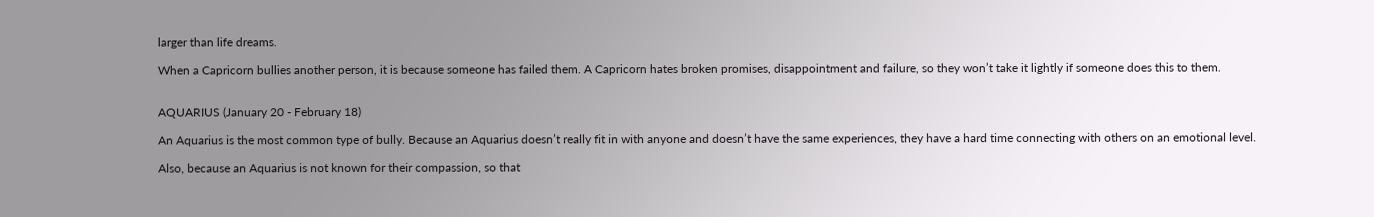larger than life dreams.

When a Capricorn bullies another person, it is because someone has failed them. A Capricorn hates broken promises, disappointment and failure, so they won’t take it lightly if someone does this to them.


AQUARIUS (January 20 - February 18)

An Aquarius is the most common type of bully. Because an Aquarius doesn’t really fit in with anyone and doesn’t have the same experiences, they have a hard time connecting with others on an emotional level.

Also, because an Aquarius is not known for their compassion, so that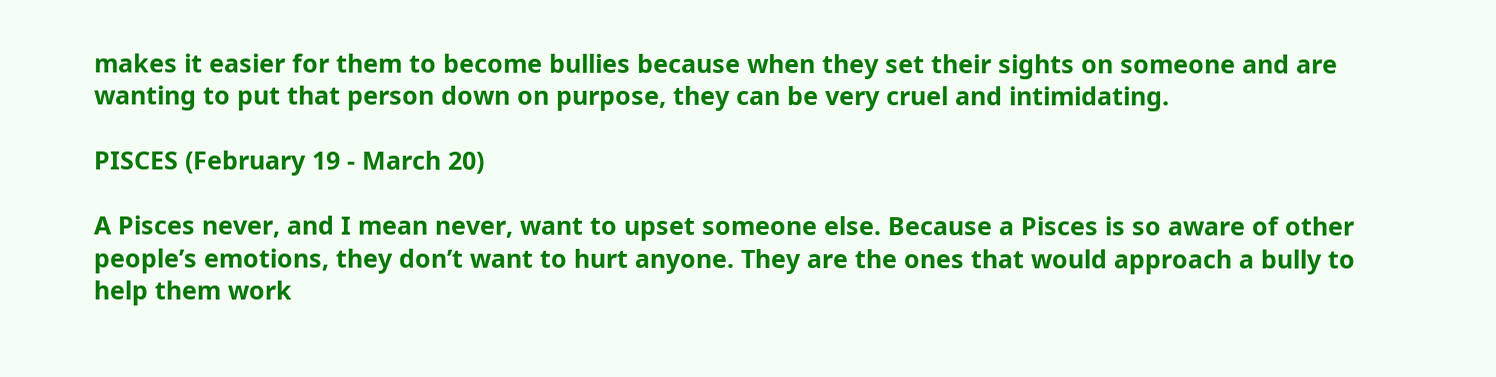makes it easier for them to become bullies because when they set their sights on someone and are wanting to put that person down on purpose, they can be very cruel and intimidating.

PISCES (February 19 - March 20)

A Pisces never, and I mean never, want to upset someone else. Because a Pisces is so aware of other people’s emotions, they don’t want to hurt anyone. They are the ones that would approach a bully to help them work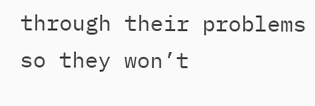through their problems so they won’t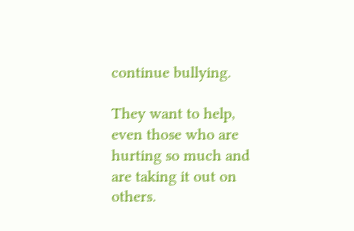continue bullying.

They want to help, even those who are hurting so much and are taking it out on others.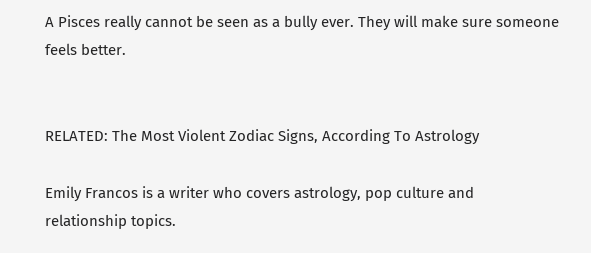A Pisces really cannot be seen as a bully ever. They will make sure someone feels better.


RELATED: The Most Violent Zodiac Signs, According To Astrology

Emily Francos is a writer who covers astrology, pop culture and relationship topics.